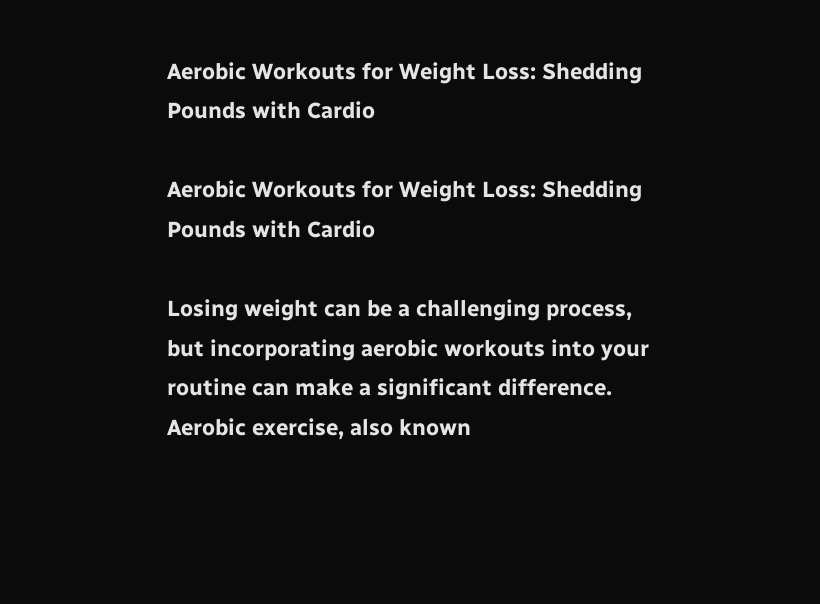Aerobic Workouts for Weight Loss: Shedding Pounds with Cardio

Aerobic Workouts for Weight Loss: Shedding Pounds with Cardio

Losing weight can be a challenging process, but incorporating aerobic workouts into your routine can make a significant difference. Aerobic exercise, also known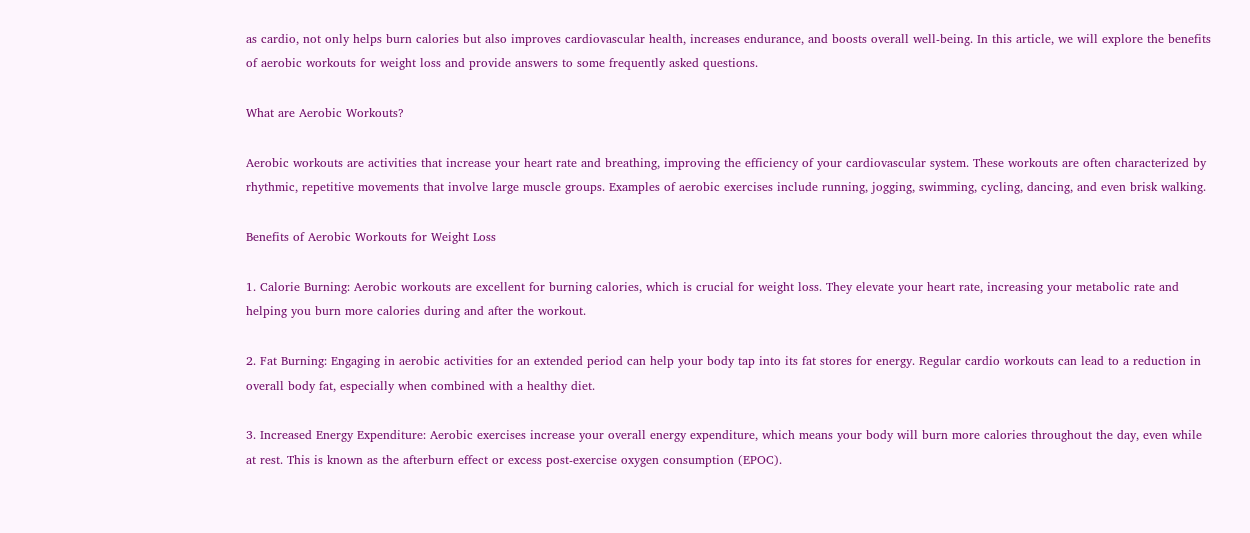as cardio, not only helps burn calories but also improves cardiovascular health, increases endurance, and boosts overall well-being. In this article, we will explore the benefits of aerobic workouts for weight loss and provide answers to some frequently asked questions.

What are Aerobic Workouts?

Aerobic workouts are activities that increase your heart rate and breathing, improving the efficiency of your cardiovascular system. These workouts are often characterized by rhythmic, repetitive movements that involve large muscle groups. Examples of aerobic exercises include running, jogging, swimming, cycling, dancing, and even brisk walking.

Benefits of Aerobic Workouts for Weight Loss

1. Calorie Burning: Aerobic workouts are excellent for burning calories, which is crucial for weight loss. They elevate your heart rate, increasing your metabolic rate and helping you burn more calories during and after the workout.

2. Fat Burning: Engaging in aerobic activities for an extended period can help your body tap into its fat stores for energy. Regular cardio workouts can lead to a reduction in overall body fat, especially when combined with a healthy diet.

3. Increased Energy Expenditure: Aerobic exercises increase your overall energy expenditure, which means your body will burn more calories throughout the day, even while at rest. This is known as the afterburn effect or excess post-exercise oxygen consumption (EPOC).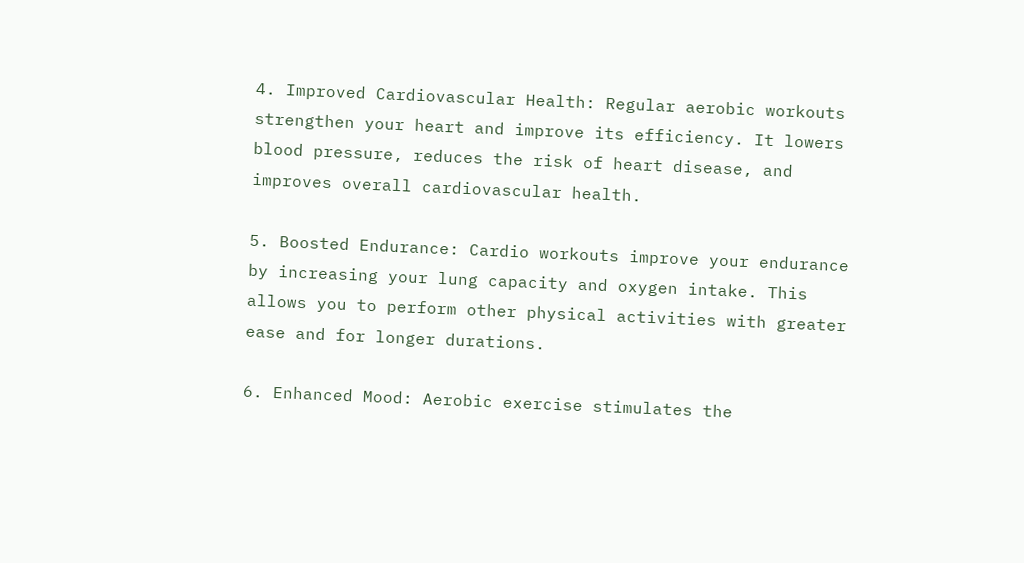4. Improved Cardiovascular Health: Regular aerobic workouts strengthen your heart and improve its efficiency. It lowers blood pressure, reduces the risk of heart disease, and improves overall cardiovascular health.

5. Boosted Endurance: Cardio workouts improve your endurance by increasing your lung capacity and oxygen intake. This allows you to perform other physical activities with greater ease and for longer durations.

6. Enhanced Mood: Aerobic exercise stimulates the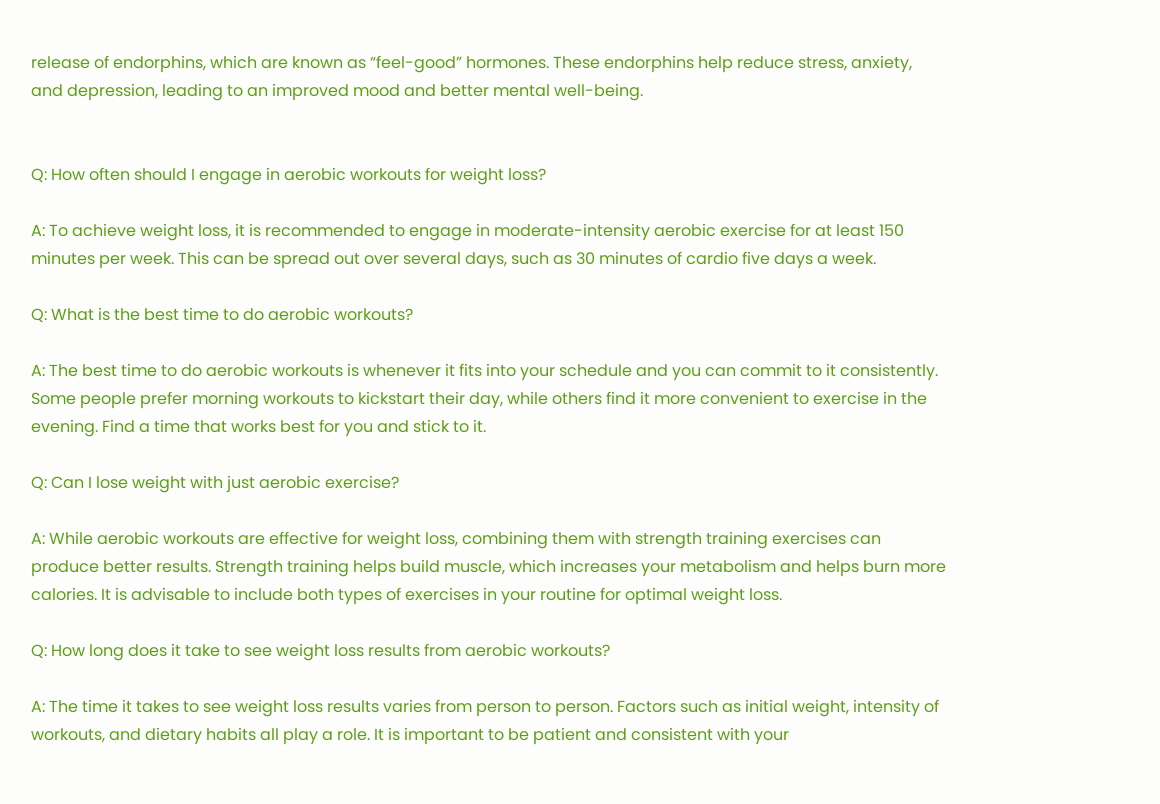release of endorphins, which are known as “feel-good” hormones. These endorphins help reduce stress, anxiety, and depression, leading to an improved mood and better mental well-being.


Q: How often should I engage in aerobic workouts for weight loss?

A: To achieve weight loss, it is recommended to engage in moderate-intensity aerobic exercise for at least 150 minutes per week. This can be spread out over several days, such as 30 minutes of cardio five days a week.

Q: What is the best time to do aerobic workouts?

A: The best time to do aerobic workouts is whenever it fits into your schedule and you can commit to it consistently. Some people prefer morning workouts to kickstart their day, while others find it more convenient to exercise in the evening. Find a time that works best for you and stick to it.

Q: Can I lose weight with just aerobic exercise?

A: While aerobic workouts are effective for weight loss, combining them with strength training exercises can produce better results. Strength training helps build muscle, which increases your metabolism and helps burn more calories. It is advisable to include both types of exercises in your routine for optimal weight loss.

Q: How long does it take to see weight loss results from aerobic workouts?

A: The time it takes to see weight loss results varies from person to person. Factors such as initial weight, intensity of workouts, and dietary habits all play a role. It is important to be patient and consistent with your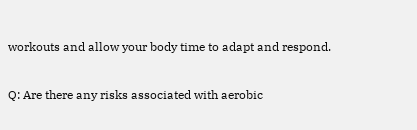workouts and allow your body time to adapt and respond.

Q: Are there any risks associated with aerobic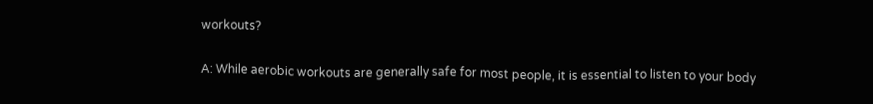workouts?

A: While aerobic workouts are generally safe for most people, it is essential to listen to your body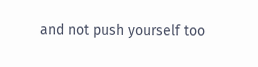and not push yourself too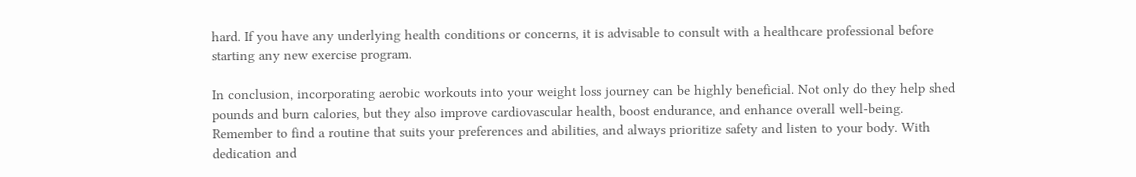hard. If you have any underlying health conditions or concerns, it is advisable to consult with a healthcare professional before starting any new exercise program.

In conclusion, incorporating aerobic workouts into your weight loss journey can be highly beneficial. Not only do they help shed pounds and burn calories, but they also improve cardiovascular health, boost endurance, and enhance overall well-being. Remember to find a routine that suits your preferences and abilities, and always prioritize safety and listen to your body. With dedication and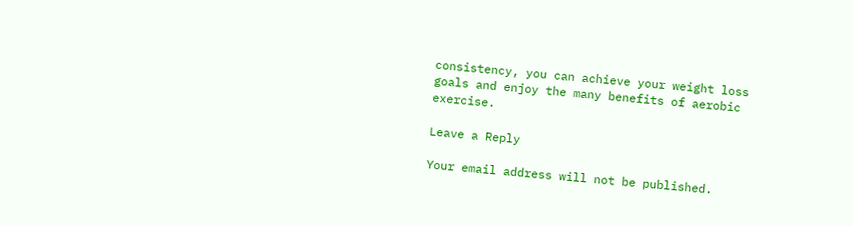consistency, you can achieve your weight loss goals and enjoy the many benefits of aerobic exercise.

Leave a Reply

Your email address will not be published.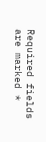Required fields are marked *